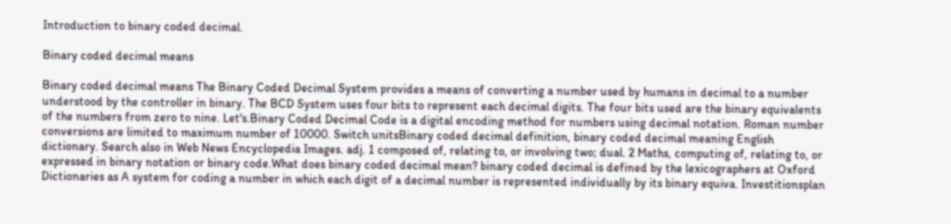Introduction to binary coded decimal.

Binary coded decimal means

Binary coded decimal means The Binary Coded Decimal System provides a means of converting a number used by humans in decimal to a number understood by the controller in binary. The BCD System uses four bits to represent each decimal digits. The four bits used are the binary equivalents of the numbers from zero to nine. Let's.Binary Coded Decimal Code is a digital encoding method for numbers using decimal notation. Roman number conversions are limited to maximum number of 10000. Switch unitsBinary coded decimal definition, binary coded decimal meaning English dictionary. Search also in Web News Encyclopedia Images. adj. 1 composed of, relating to, or involving two; dual. 2 Maths, computing of, relating to, or expressed in binary notation or binary code.What does binary coded decimal mean? binary coded decimal is defined by the lexicographers at Oxford Dictionaries as A system for coding a number in which each digit of a decimal number is represented individually by its binary equiva. Investitionsplan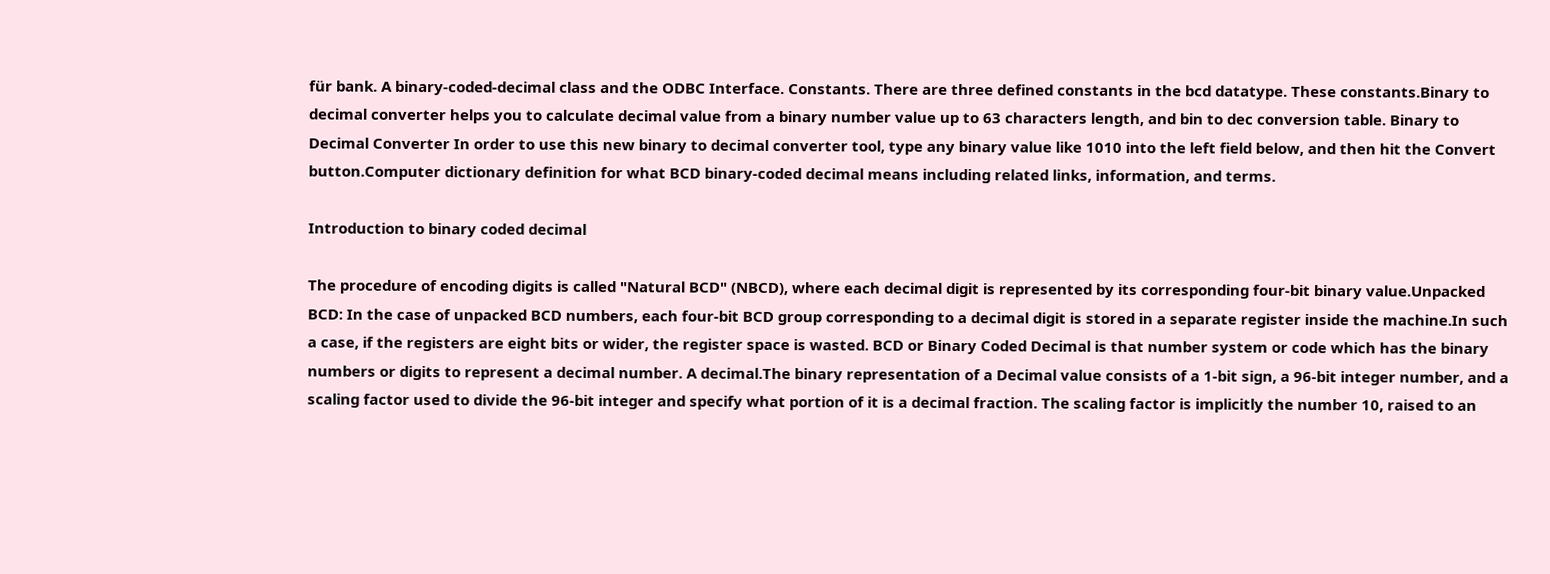für bank. A binary-coded-decimal class and the ODBC Interface. Constants. There are three defined constants in the bcd datatype. These constants.Binary to decimal converter helps you to calculate decimal value from a binary number value up to 63 characters length, and bin to dec conversion table. Binary to Decimal Converter In order to use this new binary to decimal converter tool, type any binary value like 1010 into the left field below, and then hit the Convert button.Computer dictionary definition for what BCD binary-coded decimal means including related links, information, and terms.

Introduction to binary coded decimal

The procedure of encoding digits is called "Natural BCD" (NBCD), where each decimal digit is represented by its corresponding four-bit binary value.Unpacked BCD: In the case of unpacked BCD numbers, each four-bit BCD group corresponding to a decimal digit is stored in a separate register inside the machine.In such a case, if the registers are eight bits or wider, the register space is wasted. BCD or Binary Coded Decimal is that number system or code which has the binary numbers or digits to represent a decimal number. A decimal.The binary representation of a Decimal value consists of a 1-bit sign, a 96-bit integer number, and a scaling factor used to divide the 96-bit integer and specify what portion of it is a decimal fraction. The scaling factor is implicitly the number 10, raised to an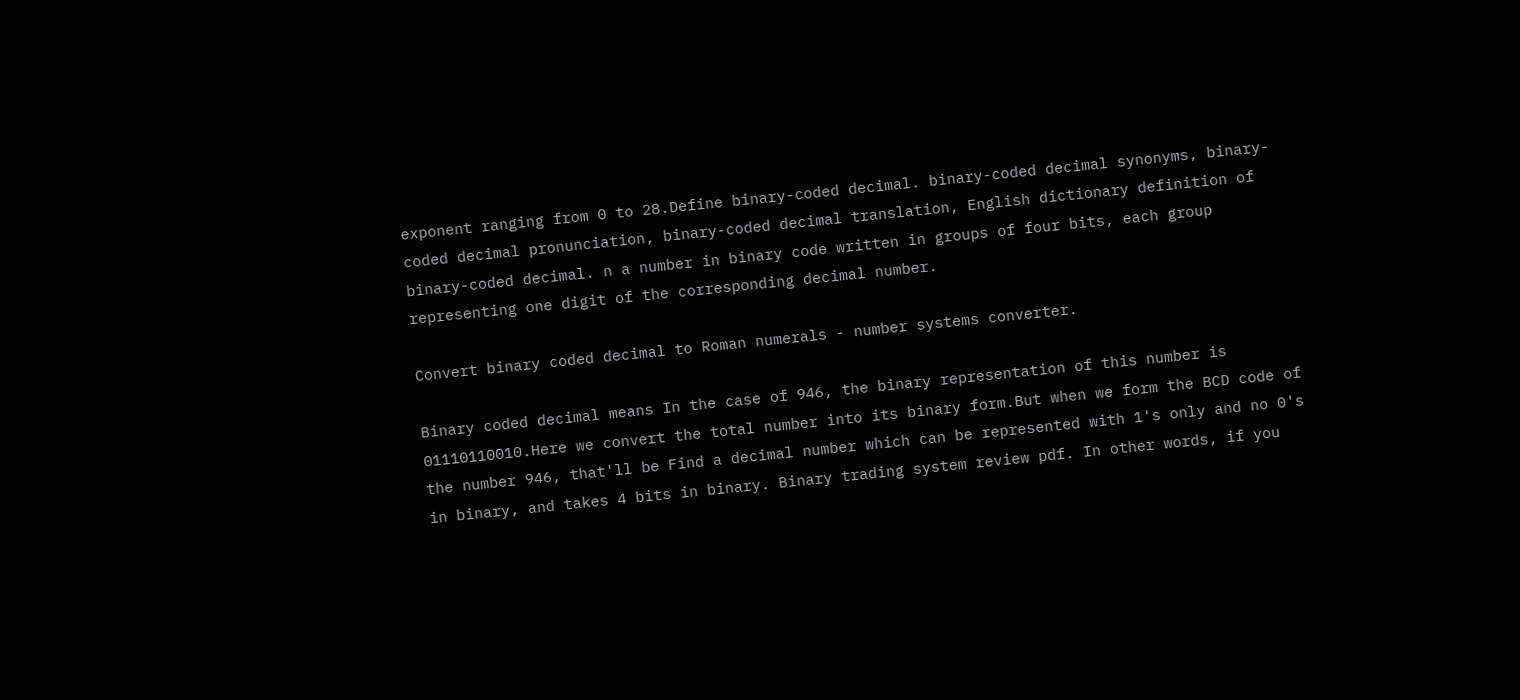exponent ranging from 0 to 28.Define binary-coded decimal. binary-coded decimal synonyms, binary-coded decimal pronunciation, binary-coded decimal translation, English dictionary definition of binary-coded decimal. n a number in binary code written in groups of four bits, each group representing one digit of the corresponding decimal number.

Convert binary coded decimal to Roman numerals - number systems converter.

Binary coded decimal means In the case of 946, the binary representation of this number is 01110110010.Here we convert the total number into its binary form.But when we form the BCD code of the number 946, that'll be Find a decimal number which can be represented with 1's only and no 0's in binary, and takes 4 bits in binary. Binary trading system review pdf. In other words, if you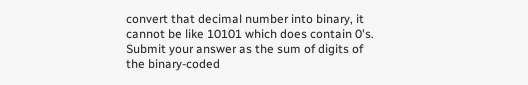convert that decimal number into binary, it cannot be like 10101 which does contain 0's. Submit your answer as the sum of digits of the binary-coded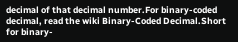decimal of that decimal number.For binary-coded decimal, read the wiki Binary-Coded Decimal.Short for binary-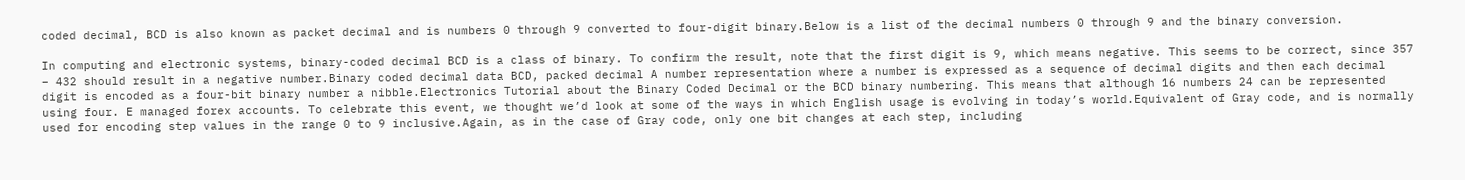coded decimal, BCD is also known as packet decimal and is numbers 0 through 9 converted to four-digit binary.Below is a list of the decimal numbers 0 through 9 and the binary conversion.

In computing and electronic systems, binary-coded decimal BCD is a class of binary. To confirm the result, note that the first digit is 9, which means negative. This seems to be correct, since 357 − 432 should result in a negative number.Binary coded decimal data BCD, packed decimal A number representation where a number is expressed as a sequence of decimal digits and then each decimal digit is encoded as a four-bit binary number a nibble.Electronics Tutorial about the Binary Coded Decimal or the BCD binary numbering. This means that although 16 numbers 24 can be represented using four. E managed forex accounts. To celebrate this event, we thought we’d look at some of the ways in which English usage is evolving in today’s world.Equivalent of Gray code, and is normally used for encoding step values in the range 0 to 9 inclusive.Again, as in the case of Gray code, only one bit changes at each step, including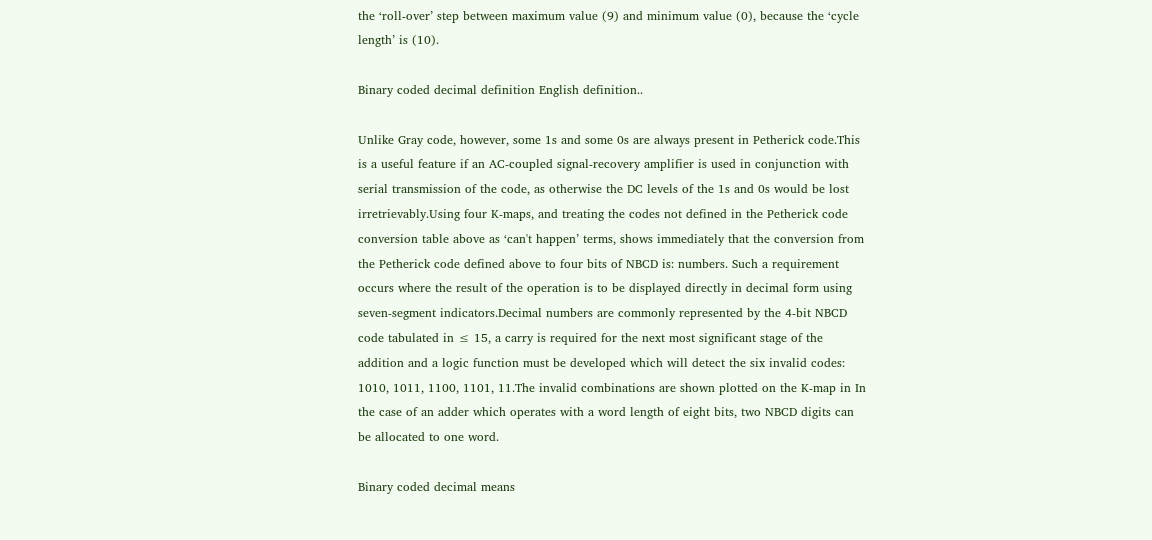the ‘roll-over’ step between maximum value (9) and minimum value (0), because the ‘cycle length’ is (10).

Binary coded decimal definition English definition..

Unlike Gray code, however, some 1s and some 0s are always present in Petherick code.This is a useful feature if an AC-coupled signal-recovery amplifier is used in conjunction with serial transmission of the code, as otherwise the DC levels of the 1s and 0s would be lost irretrievably.Using four K-maps, and treating the codes not defined in the Petherick code conversion table above as ‘can't happen’ terms, shows immediately that the conversion from the Petherick code defined above to four bits of NBCD is: numbers. Such a requirement occurs where the result of the operation is to be displayed directly in decimal form using seven-segment indicators.Decimal numbers are commonly represented by the 4-bit NBCD code tabulated in ≤ 15, a carry is required for the next most significant stage of the addition and a logic function must be developed which will detect the six invalid codes: 1010, 1011, 1100, 1101, 11.The invalid combinations are shown plotted on the K-map in In the case of an adder which operates with a word length of eight bits, two NBCD digits can be allocated to one word.

Binary coded decimal means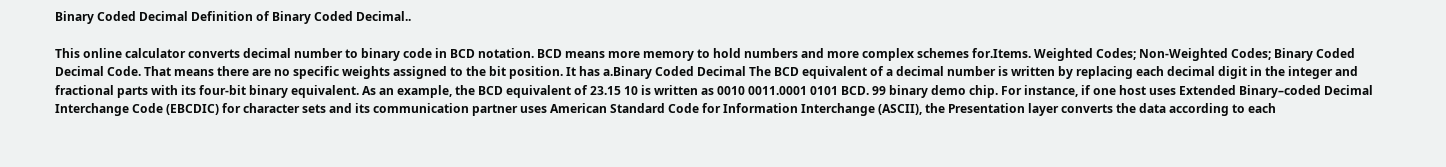Binary Coded Decimal Definition of Binary Coded Decimal..

This online calculator converts decimal number to binary code in BCD notation. BCD means more memory to hold numbers and more complex schemes for.Items. Weighted Codes; Non-Weighted Codes; Binary Coded Decimal Code. That means there are no specific weights assigned to the bit position. It has a.Binary Coded Decimal The BCD equivalent of a decimal number is written by replacing each decimal digit in the integer and fractional parts with its four-bit binary equivalent. As an example, the BCD equivalent of 23.15 10 is written as 0010 0011.0001 0101 BCD. 99 binary demo chip. For instance, if one host uses Extended Binary–coded Decimal Interchange Code (EBCDIC) for character sets and its communication partner uses American Standard Code for Information Interchange (ASCII), the Presentation layer converts the data according to each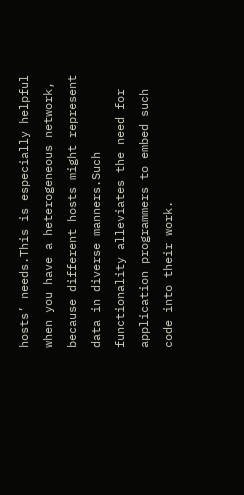hosts’ needs.This is especially helpful when you have a heterogeneous network, because different hosts might represent data in diverse manners.Such functionality alleviates the need for application programmers to embed such code into their work.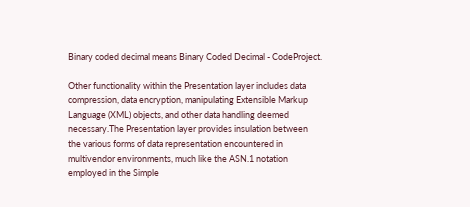Binary coded decimal means Binary Coded Decimal - CodeProject.

Other functionality within the Presentation layer includes data compression, data encryption, manipulating Extensible Markup Language (XML) objects, and other data handling deemed necessary.The Presentation layer provides insulation between the various forms of data representation encountered in multivendor environments, much like the ASN.1 notation employed in the Simple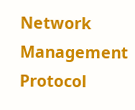Network Management Protocol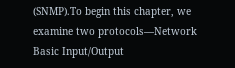(SNMP).To begin this chapter, we examine two protocols—Network Basic Input/Output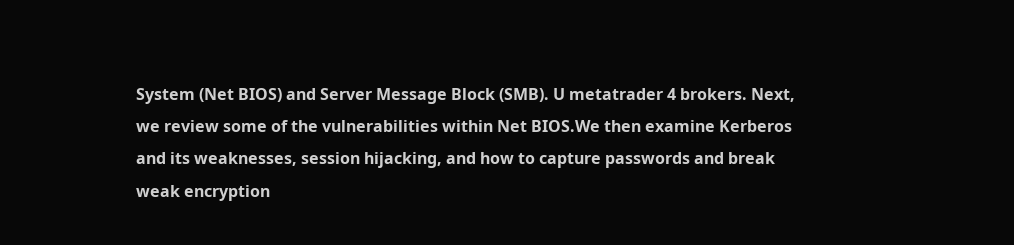System (Net BIOS) and Server Message Block (SMB). U metatrader 4 brokers. Next, we review some of the vulnerabilities within Net BIOS.We then examine Kerberos and its weaknesses, session hijacking, and how to capture passwords and break weak encryption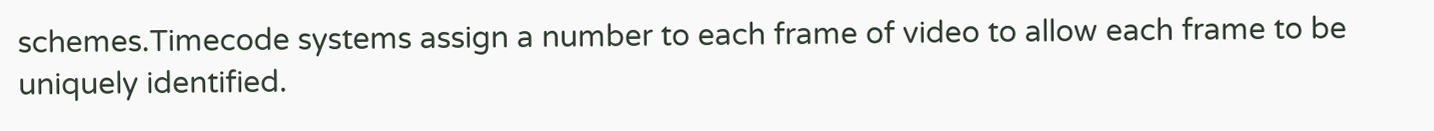schemes.Timecode systems assign a number to each frame of video to allow each frame to be uniquely identified.